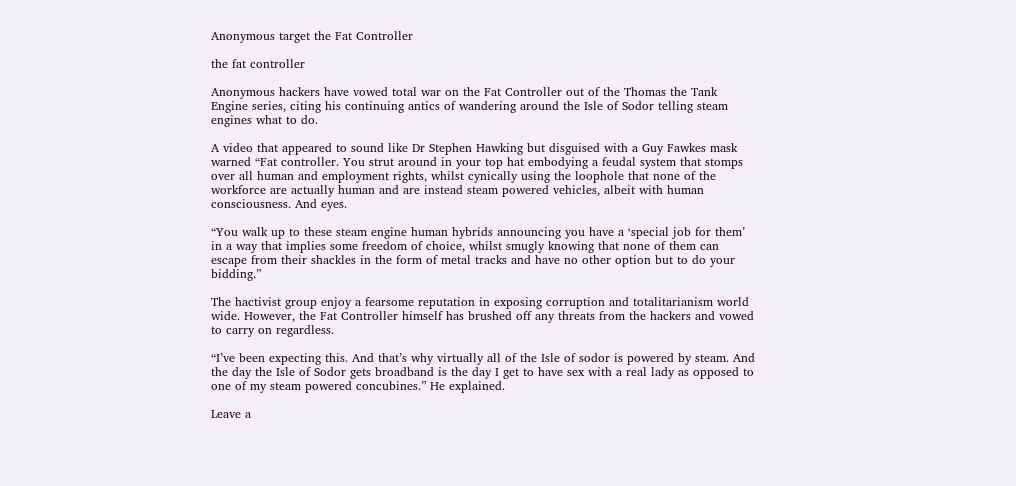Anonymous target the Fat Controller

the fat controller

Anonymous hackers have vowed total war on the Fat Controller out of the Thomas the Tank Engine series, citing his continuing antics of wandering around the Isle of Sodor telling steam engines what to do.

A video that appeared to sound like Dr Stephen Hawking but disguised with a Guy Fawkes mask warned “Fat controller. You strut around in your top hat embodying a feudal system that stomps over all human and employment rights, whilst cynically using the loophole that none of the workforce are actually human and are instead steam powered vehicles, albeit with human consciousness. And eyes.

“You walk up to these steam engine human hybrids announcing you have a ‘special job for them’ in a way that implies some freedom of choice, whilst smugly knowing that none of them can escape from their shackles in the form of metal tracks and have no other option but to do your bidding.”

The hactivist group enjoy a fearsome reputation in exposing corruption and totalitarianism world wide. However, the Fat Controller himself has brushed off any threats from the hackers and vowed to carry on regardless.

“I’ve been expecting this. And that’s why virtually all of the Isle of sodor is powered by steam. And the day the Isle of Sodor gets broadband is the day I get to have sex with a real lady as opposed to one of my steam powered concubines.” He explained.

Leave a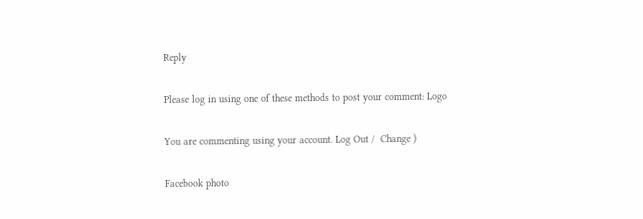Reply

Please log in using one of these methods to post your comment: Logo

You are commenting using your account. Log Out /  Change )

Facebook photo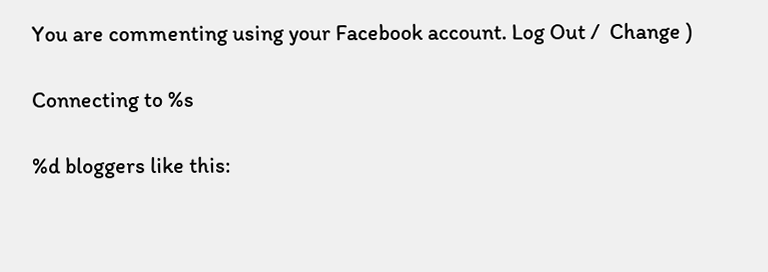You are commenting using your Facebook account. Log Out /  Change )

Connecting to %s

%d bloggers like this: